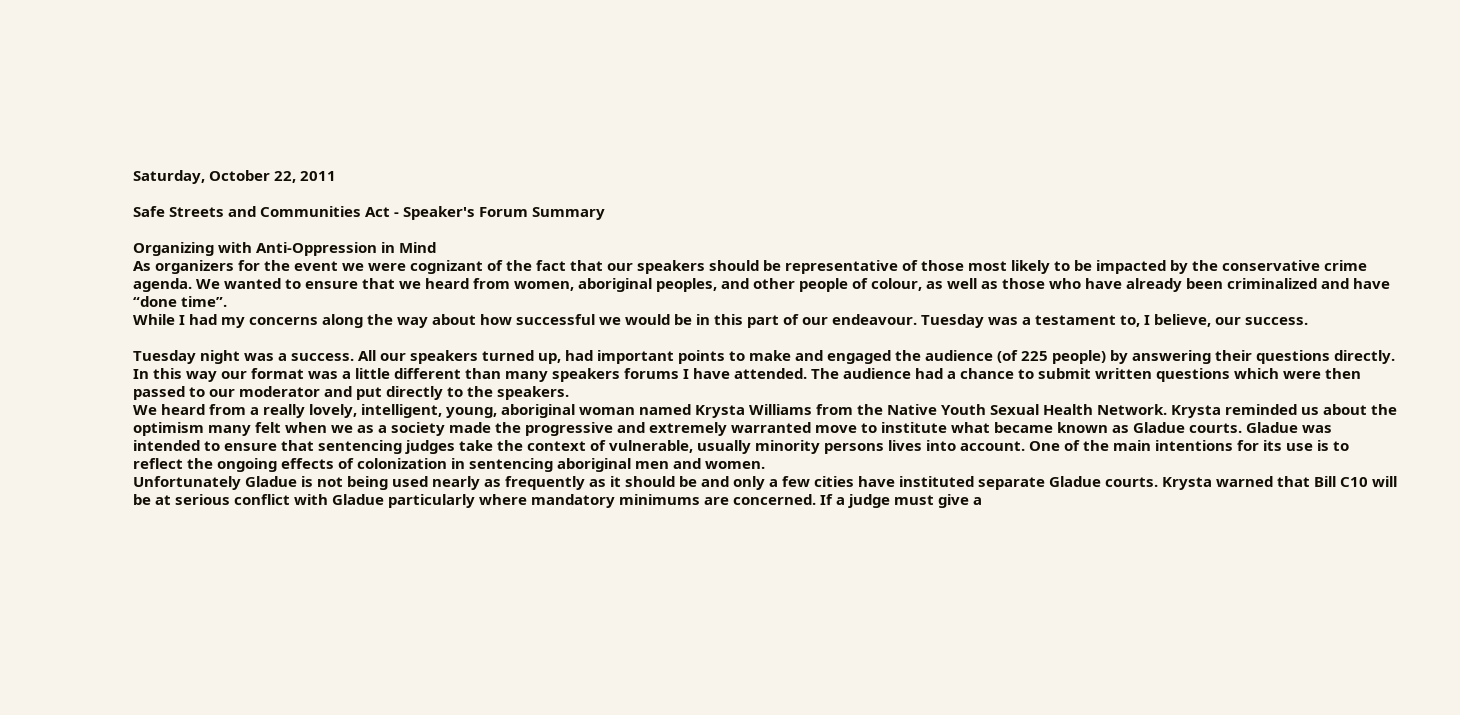Saturday, October 22, 2011

Safe Streets and Communities Act - Speaker's Forum Summary

Organizing with Anti-Oppression in Mind
As organizers for the event we were cognizant of the fact that our speakers should be representative of those most likely to be impacted by the conservative crime agenda. We wanted to ensure that we heard from women, aboriginal peoples, and other people of colour, as well as those who have already been criminalized and have “done time”.
While I had my concerns along the way about how successful we would be in this part of our endeavour. Tuesday was a testament to, I believe, our success.

Tuesday night was a success. All our speakers turned up, had important points to make and engaged the audience (of 225 people) by answering their questions directly. In this way our format was a little different than many speakers forums I have attended. The audience had a chance to submit written questions which were then passed to our moderator and put directly to the speakers.
We heard from a really lovely, intelligent, young, aboriginal woman named Krysta Williams from the Native Youth Sexual Health Network. Krysta reminded us about the optimism many felt when we as a society made the progressive and extremely warranted move to institute what became known as Gladue courts. Gladue was intended to ensure that sentencing judges take the context of vulnerable, usually minority persons lives into account. One of the main intentions for its use is to reflect the ongoing effects of colonization in sentencing aboriginal men and women.
Unfortunately Gladue is not being used nearly as frequently as it should be and only a few cities have instituted separate Gladue courts. Krysta warned that Bill C10 will be at serious conflict with Gladue particularly where mandatory minimums are concerned. If a judge must give a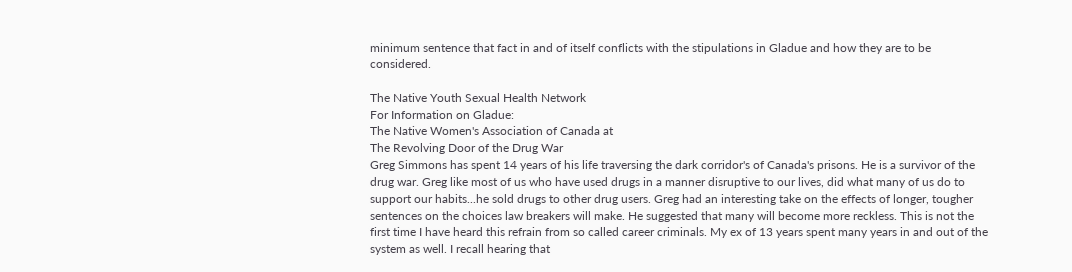minimum sentence that fact in and of itself conflicts with the stipulations in Gladue and how they are to be considered.

The Native Youth Sexual Health Network
For Information on Gladue:
The Native Women's Association of Canada at
The Revolving Door of the Drug War
Greg Simmons has spent 14 years of his life traversing the dark corridor's of Canada's prisons. He is a survivor of the drug war. Greg like most of us who have used drugs in a manner disruptive to our lives, did what many of us do to support our habits...he sold drugs to other drug users. Greg had an interesting take on the effects of longer, tougher sentences on the choices law breakers will make. He suggested that many will become more reckless. This is not the first time I have heard this refrain from so called career criminals. My ex of 13 years spent many years in and out of the system as well. I recall hearing that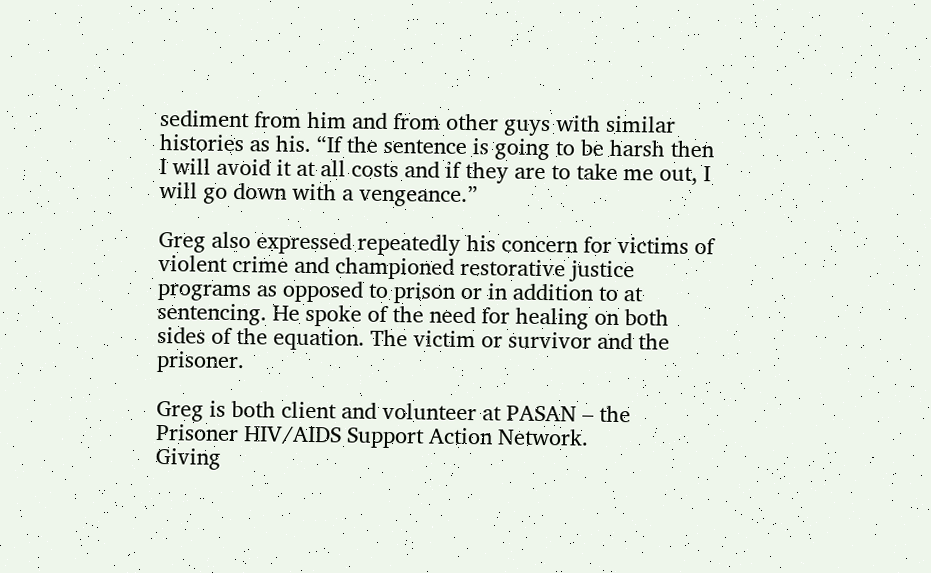sediment from him and from other guys with similar histories as his. “If the sentence is going to be harsh then I will avoid it at all costs and if they are to take me out, I will go down with a vengeance.”

Greg also expressed repeatedly his concern for victims of violent crime and championed restorative justice programs as opposed to prison or in addition to at sentencing. He spoke of the need for healing on both sides of the equation. The victim or survivor and the prisoner.

Greg is both client and volunteer at PASAN – the Prisoner HIV/AIDS Support Action Network.
Giving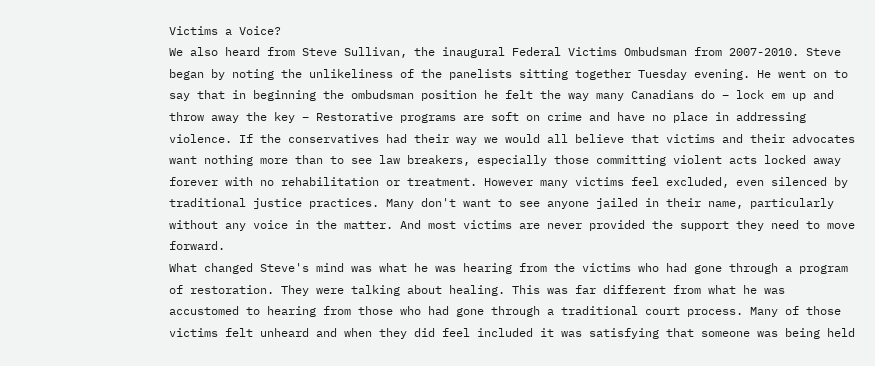Victims a Voice?
We also heard from Steve Sullivan, the inaugural Federal Victims Ombudsman from 2007-2010. Steve began by noting the unlikeliness of the panelists sitting together Tuesday evening. He went on to say that in beginning the ombudsman position he felt the way many Canadians do – lock em up and throw away the key – Restorative programs are soft on crime and have no place in addressing violence. If the conservatives had their way we would all believe that victims and their advocates want nothing more than to see law breakers, especially those committing violent acts locked away forever with no rehabilitation or treatment. However many victims feel excluded, even silenced by traditional justice practices. Many don't want to see anyone jailed in their name, particularly without any voice in the matter. And most victims are never provided the support they need to move forward.
What changed Steve's mind was what he was hearing from the victims who had gone through a program of restoration. They were talking about healing. This was far different from what he was accustomed to hearing from those who had gone through a traditional court process. Many of those victims felt unheard and when they did feel included it was satisfying that someone was being held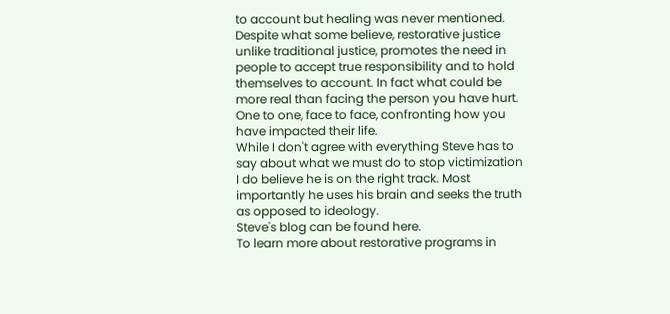to account but healing was never mentioned.
Despite what some believe, restorative justice unlike traditional justice, promotes the need in people to accept true responsibility and to hold themselves to account. In fact what could be more real than facing the person you have hurt. One to one, face to face, confronting how you have impacted their life.
While I don't agree with everything Steve has to say about what we must do to stop victimization I do believe he is on the right track. Most importantly he uses his brain and seeks the truth as opposed to ideology.
Steve's blog can be found here.
To learn more about restorative programs in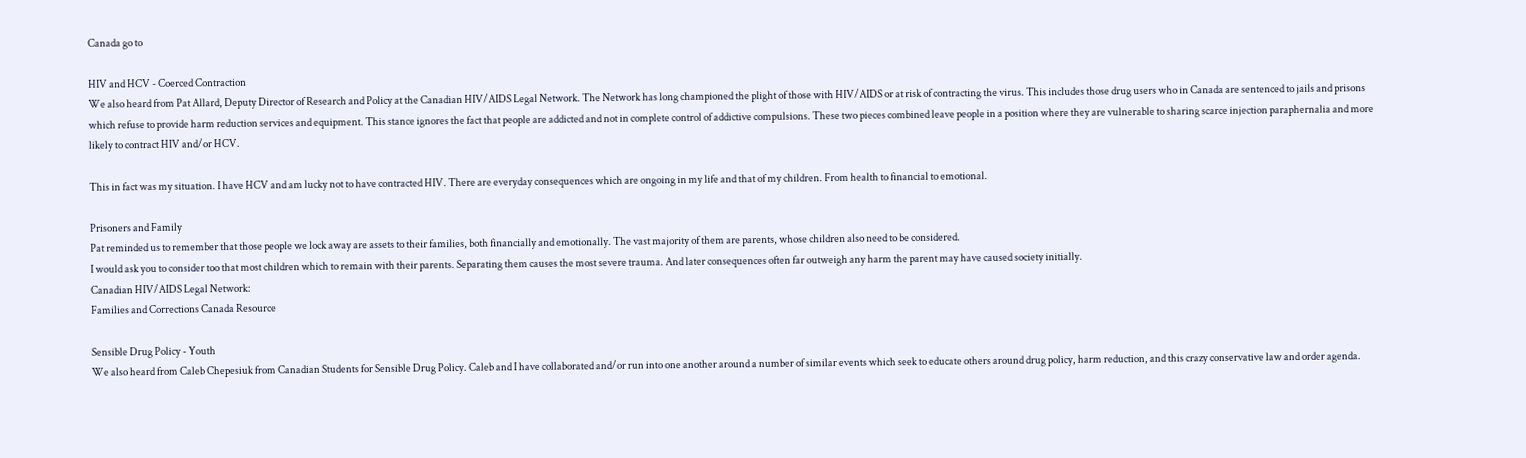Canada go to

HIV and HCV - Coerced Contraction
We also heard from Pat Allard, Deputy Director of Research and Policy at the Canadian HIV/AIDS Legal Network. The Network has long championed the plight of those with HIV/AIDS or at risk of contracting the virus. This includes those drug users who in Canada are sentenced to jails and prisons which refuse to provide harm reduction services and equipment. This stance ignores the fact that people are addicted and not in complete control of addictive compulsions. These two pieces combined leave people in a position where they are vulnerable to sharing scarce injection paraphernalia and more likely to contract HIV and/or HCV.

This in fact was my situation. I have HCV and am lucky not to have contracted HIV. There are everyday consequences which are ongoing in my life and that of my children. From health to financial to emotional.

Prisoners and Family
Pat reminded us to remember that those people we lock away are assets to their families, both financially and emotionally. The vast majority of them are parents, whose children also need to be considered.
I would ask you to consider too that most children which to remain with their parents. Separating them causes the most severe trauma. And later consequences often far outweigh any harm the parent may have caused society initially.
Canadian HIV/AIDS Legal Network:
Families and Corrections Canada Resource

Sensible Drug Policy - Youth
We also heard from Caleb Chepesiuk from Canadian Students for Sensible Drug Policy. Caleb and I have collaborated and/or run into one another around a number of similar events which seek to educate others around drug policy, harm reduction, and this crazy conservative law and order agenda.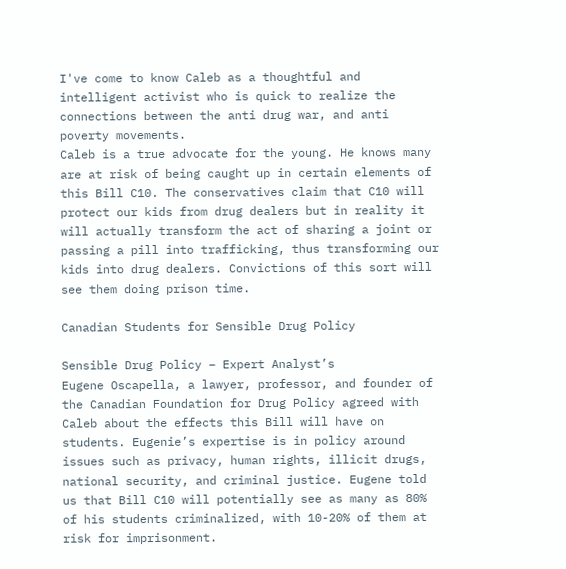I've come to know Caleb as a thoughtful and intelligent activist who is quick to realize the connections between the anti drug war, and anti poverty movements.
Caleb is a true advocate for the young. He knows many are at risk of being caught up in certain elements of this Bill C10. The conservatives claim that C10 will protect our kids from drug dealers but in reality it will actually transform the act of sharing a joint or passing a pill into trafficking, thus transforming our kids into drug dealers. Convictions of this sort will see them doing prison time.

Canadian Students for Sensible Drug Policy

Sensible Drug Policy – Expert Analyst’s
Eugene Oscapella, a lawyer, professor, and founder of the Canadian Foundation for Drug Policy agreed with Caleb about the effects this Bill will have on students. Eugenie’s expertise is in policy around issues such as privacy, human rights, illicit drugs, national security, and criminal justice. Eugene told us that Bill C10 will potentially see as many as 80% of his students criminalized, with 10-20% of them at risk for imprisonment.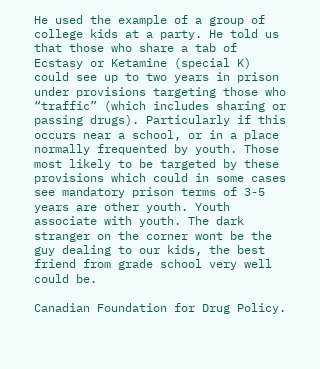He used the example of a group of college kids at a party. He told us that those who share a tab of Ecstasy or Ketamine (special K) could see up to two years in prison under provisions targeting those who “traffic” (which includes sharing or passing drugs). Particularly if this occurs near a school, or in a place normally frequented by youth. Those most likely to be targeted by these provisions which could in some cases see mandatory prison terms of 3-5 years are other youth. Youth associate with youth. The dark stranger on the corner wont be the guy dealing to our kids, the best friend from grade school very well could be.

Canadian Foundation for Drug Policy.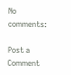No comments:

Post a Comment